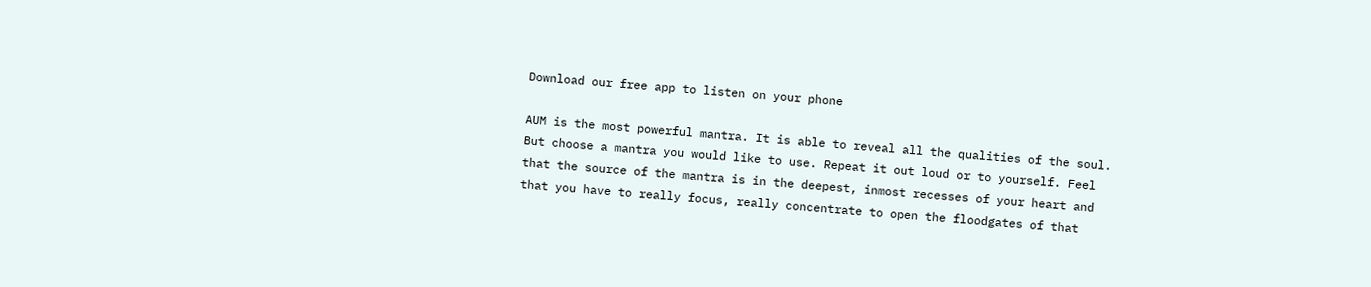Download our free app to listen on your phone

AUM is the most powerful mantra. It is able to reveal all the qualities of the soul. But choose a mantra you would like to use. Repeat it out loud or to yourself. Feel that the source of the mantra is in the deepest, inmost recesses of your heart and that you have to really focus, really concentrate to open the floodgates of that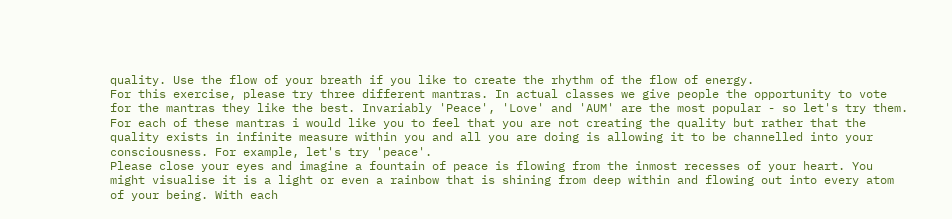quality. Use the flow of your breath if you like to create the rhythm of the flow of energy.
For this exercise, please try three different mantras. In actual classes we give people the opportunity to vote for the mantras they like the best. Invariably 'Peace', 'Love' and 'AUM' are the most popular - so let's try them. For each of these mantras i would like you to feel that you are not creating the quality but rather that the quality exists in infinite measure within you and all you are doing is allowing it to be channelled into your consciousness. For example, let's try 'peace'.
Please close your eyes and imagine a fountain of peace is flowing from the inmost recesses of your heart. You might visualise it is a light or even a rainbow that is shining from deep within and flowing out into every atom of your being. With each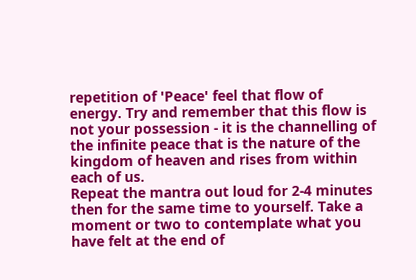repetition of 'Peace' feel that flow of energy. Try and remember that this flow is not your possession - it is the channelling of the infinite peace that is the nature of the kingdom of heaven and rises from within each of us.
Repeat the mantra out loud for 2-4 minutes then for the same time to yourself. Take a moment or two to contemplate what you have felt at the end of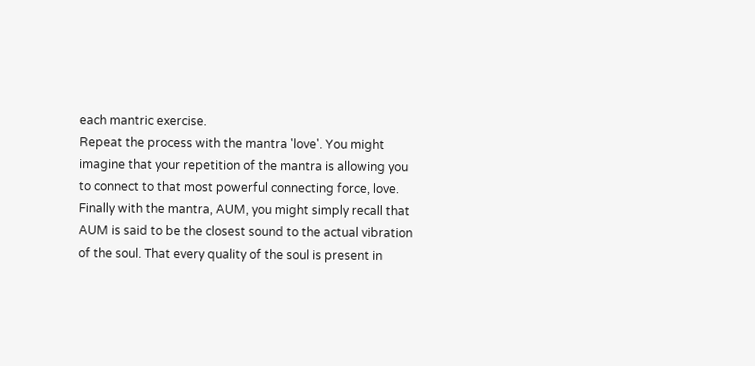each mantric exercise.
Repeat the process with the mantra 'love'. You might imagine that your repetition of the mantra is allowing you to connect to that most powerful connecting force, love.
Finally with the mantra, AUM, you might simply recall that AUM is said to be the closest sound to the actual vibration of the soul. That every quality of the soul is present in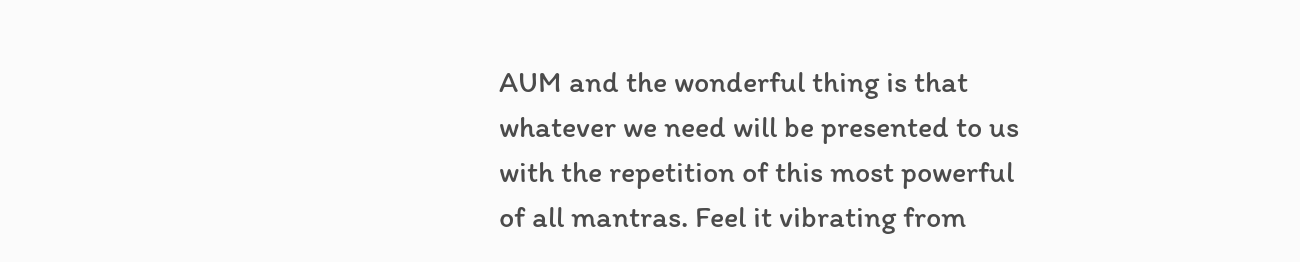AUM and the wonderful thing is that whatever we need will be presented to us with the repetition of this most powerful of all mantras. Feel it vibrating from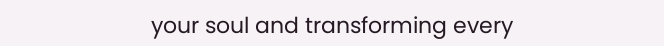your soul and transforming every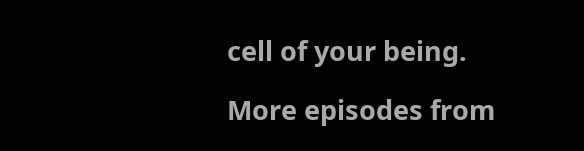cell of your being.

More episodes from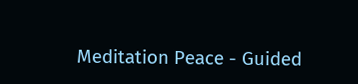Meditation Peace - Guided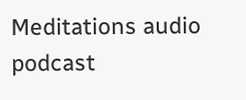Meditations audio podcast